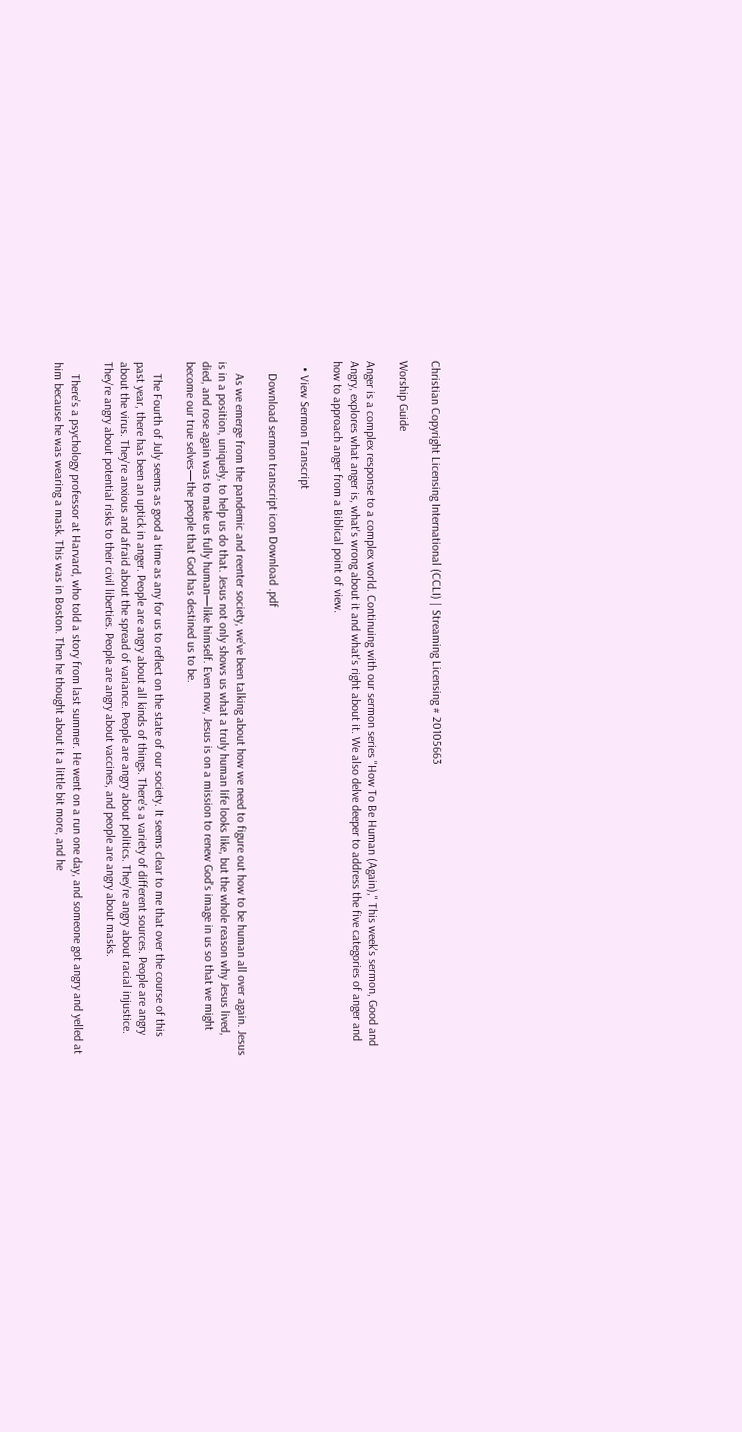Christian Copyright Licensing International (CCLI) | Streaming Licensing # 20105663

Worship Guide

Anger is a complex response to a complex world. Continuing with our sermon series "How To Be Human (Again)," This week's sermon, Good and Angry, explores what anger is, what's wrong about it and what's right about it. We also delve deeper to address the five categories of anger and how to approach anger from a Biblical point of view.

  • View Sermon Transcript

    Download sermon transcript icon Download .pdf

    As we emerge from the pandemic and reenter society, we've been talking about how we need to figure out how to be human all over again. Jesus is in a position, uniquely, to help us do that. Jesus not only shows us what a truly human life looks like, but the whole reason why Jesus lived, died, and rose again was to make us fully human—like himself. Even now, Jesus is on a mission to renew God's image in us so that we might become our true selves—the people that God has destined us to be.

    The Fourth of July seems as good a time as any for us to reflect on the state of our society. It seems clear to me that over the course of this past year, there has been an uptick in anger. People are angry about all kinds of things. There's a variety of different sources. People are angry about the virus. They're anxious and afraid about the spread of variance. People are angry about politics. They're angry about racial injustice. They're angry about potential risks to their civil liberties. People are angry about vaccines, and people are angry about masks.

    There's a psychology professor at Harvard, who told a story from last summer. He went on a run one day, and someone got angry and yelled at him because he was wearing a mask. This was in Boston. Then he thought about it a little bit more, and he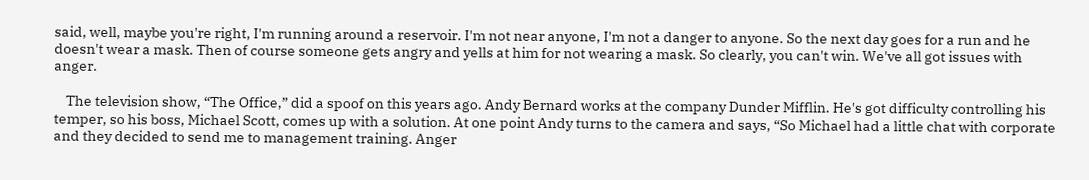said, well, maybe you're right, I'm running around a reservoir. I'm not near anyone, I'm not a danger to anyone. So the next day goes for a run and he doesn't wear a mask. Then of course someone gets angry and yells at him for not wearing a mask. So clearly, you can't win. We've all got issues with anger.

    The television show, “The Office,” did a spoof on this years ago. Andy Bernard works at the company Dunder Mifflin. He's got difficulty controlling his temper, so his boss, Michael Scott, comes up with a solution. At one point Andy turns to the camera and says, “So Michael had a little chat with corporate and they decided to send me to management training. Anger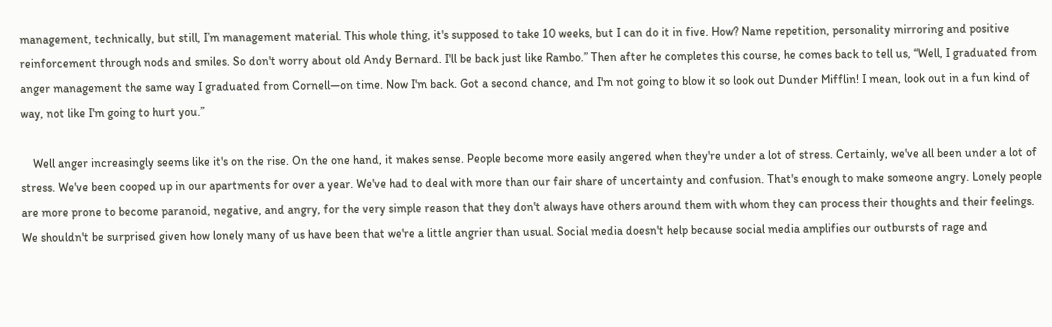management, technically, but still, I’m management material. This whole thing, it's supposed to take 10 weeks, but I can do it in five. How? Name repetition, personality mirroring and positive reinforcement through nods and smiles. So don't worry about old Andy Bernard. I'll be back just like Rambo.” Then after he completes this course, he comes back to tell us, “Well, I graduated from anger management the same way I graduated from Cornell—on time. Now I'm back. Got a second chance, and I'm not going to blow it so look out Dunder Mifflin! I mean, look out in a fun kind of way, not like I'm going to hurt you.”

    Well anger increasingly seems like it's on the rise. On the one hand, it makes sense. People become more easily angered when they're under a lot of stress. Certainly, we've all been under a lot of stress. We've been cooped up in our apartments for over a year. We've had to deal with more than our fair share of uncertainty and confusion. That's enough to make someone angry. Lonely people are more prone to become paranoid, negative, and angry, for the very simple reason that they don't always have others around them with whom they can process their thoughts and their feelings. We shouldn't be surprised given how lonely many of us have been that we're a little angrier than usual. Social media doesn't help because social media amplifies our outbursts of rage and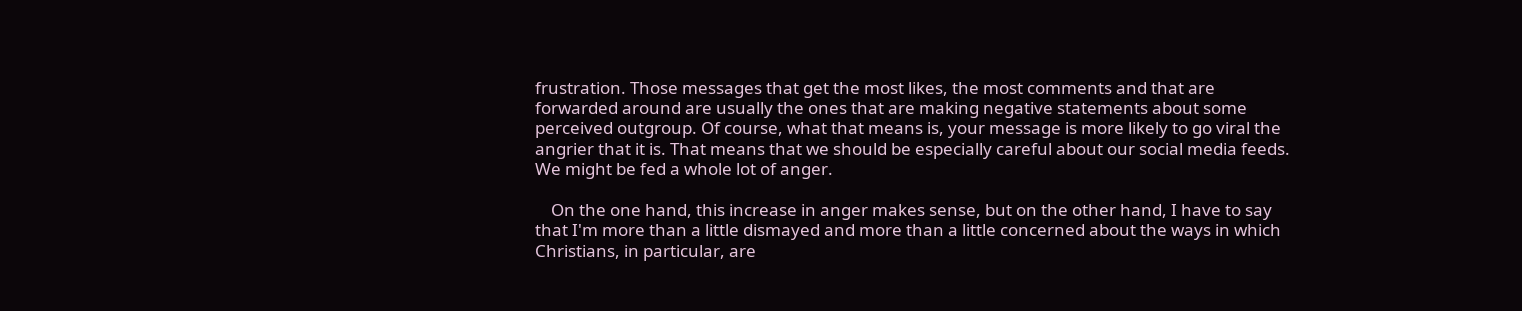frustration. Those messages that get the most likes, the most comments and that are forwarded around are usually the ones that are making negative statements about some perceived outgroup. Of course, what that means is, your message is more likely to go viral the angrier that it is. That means that we should be especially careful about our social media feeds. We might be fed a whole lot of anger.

    On the one hand, this increase in anger makes sense, but on the other hand, I have to say that I'm more than a little dismayed and more than a little concerned about the ways in which Christians, in particular, are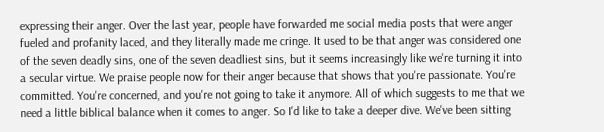expressing their anger. Over the last year, people have forwarded me social media posts that were anger fueled and profanity laced, and they literally made me cringe. It used to be that anger was considered one of the seven deadly sins, one of the seven deadliest sins, but it seems increasingly like we're turning it into a secular virtue. We praise people now for their anger because that shows that you're passionate. You're committed. You're concerned, and you're not going to take it anymore. All of which suggests to me that we need a little biblical balance when it comes to anger. So I'd like to take a deeper dive. We've been sitting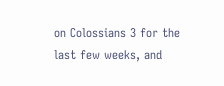on Colossians 3 for the last few weeks, and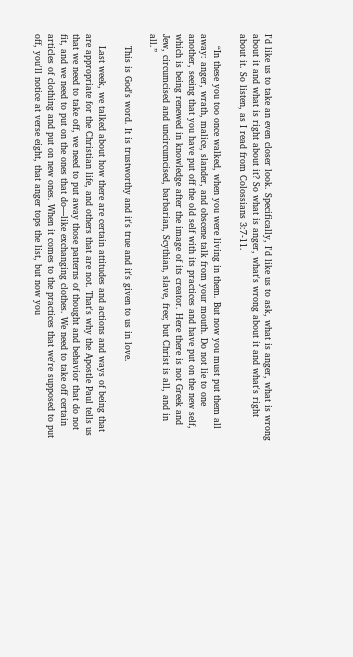I'd like us to take an even closer look. Specifically, I'd like us to ask, what is anger, what is wrong about it and what is right about it? So what is anger, what's wrong about it and what's right about it. So listen, as I read from Colossians 3:7-11.

    “In these you too once walked, when you were living in them. But now you must put them all away: anger, wrath, malice, slander, and obscene talk from your mouth. Do not lie to one another, seeing that you have put off the old self with its practices and have put on the new self, which is being renewed in knowledge after the image of its creator. Here there is not Greek and Jew, circumcised and uncircumcised, barbarian, Scythian, slave, free; but Christ is all, and in all.”

    This is God's word. It is trustworthy and it's true and it's given to us in love.

    Last week, we talked about how there are certain attitudes and actions and ways of being that are appropriate for the Christian life, and others that are not. That's why the Apostle Paul tells us that we need to take off, we need to put away those patterns of thought and behavior that do not fit, and we need to put on the ones that do—like exchanging clothes. We need to take off certain articles of clothing and put on new ones. When it comes to the practices that we're supposed to put off, you'll notice at verse eight, that anger tops the list, but now you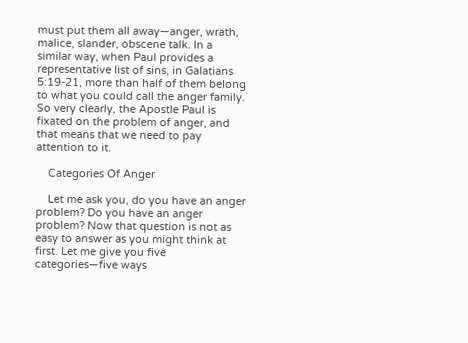must put them all away—anger, wrath, malice, slander, obscene talk. In a similar way, when Paul provides a representative list of sins, in Galatians 5:19-21, more than half of them belong to what you could call the anger family. So very clearly, the Apostle Paul is fixated on the problem of anger, and that means that we need to pay attention to it.

    Categories Of Anger

    Let me ask you, do you have an anger problem? Do you have an anger problem? Now that question is not as easy to answer as you might think at first. Let me give you five categories—five ways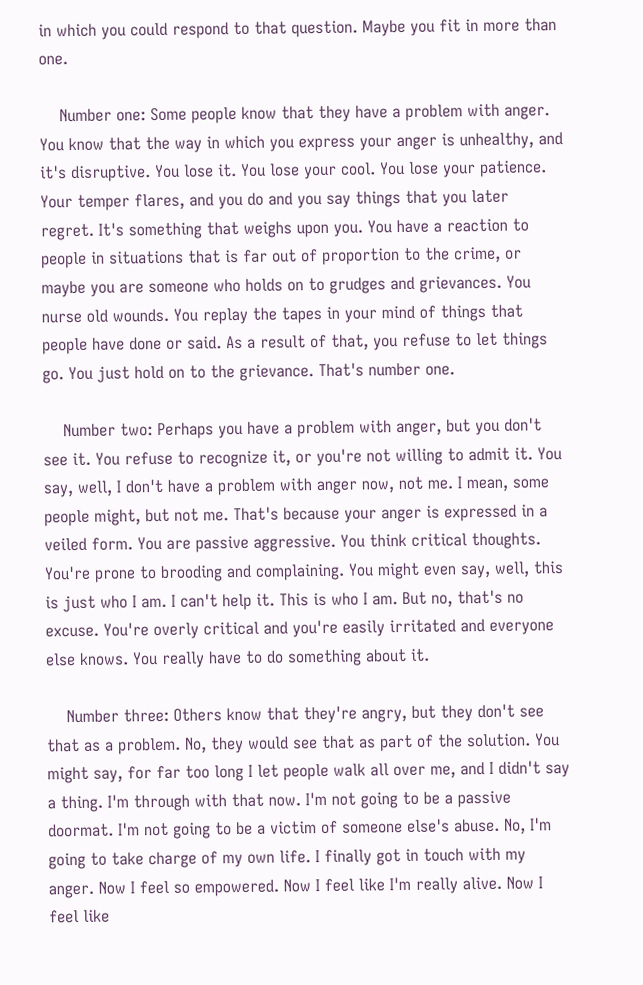in which you could respond to that question. Maybe you fit in more than one.

    Number one: Some people know that they have a problem with anger. You know that the way in which you express your anger is unhealthy, and it's disruptive. You lose it. You lose your cool. You lose your patience. Your temper flares, and you do and you say things that you later regret. It's something that weighs upon you. You have a reaction to people in situations that is far out of proportion to the crime, or maybe you are someone who holds on to grudges and grievances. You nurse old wounds. You replay the tapes in your mind of things that people have done or said. As a result of that, you refuse to let things go. You just hold on to the grievance. That's number one.

    Number two: Perhaps you have a problem with anger, but you don't see it. You refuse to recognize it, or you're not willing to admit it. You say, well, I don't have a problem with anger now, not me. I mean, some people might, but not me. That's because your anger is expressed in a veiled form. You are passive aggressive. You think critical thoughts. You're prone to brooding and complaining. You might even say, well, this is just who I am. I can't help it. This is who I am. But no, that's no excuse. You're overly critical and you're easily irritated and everyone else knows. You really have to do something about it.

    Number three: Others know that they're angry, but they don't see that as a problem. No, they would see that as part of the solution. You might say, for far too long I let people walk all over me, and I didn't say a thing. I'm through with that now. I'm not going to be a passive doormat. I'm not going to be a victim of someone else's abuse. No, I'm going to take charge of my own life. I finally got in touch with my anger. Now I feel so empowered. Now I feel like I'm really alive. Now I feel like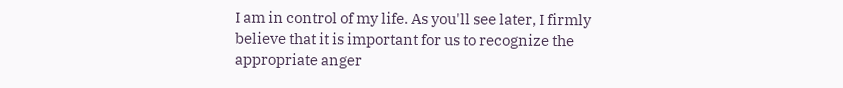I am in control of my life. As you'll see later, I firmly believe that it is important for us to recognize the appropriate anger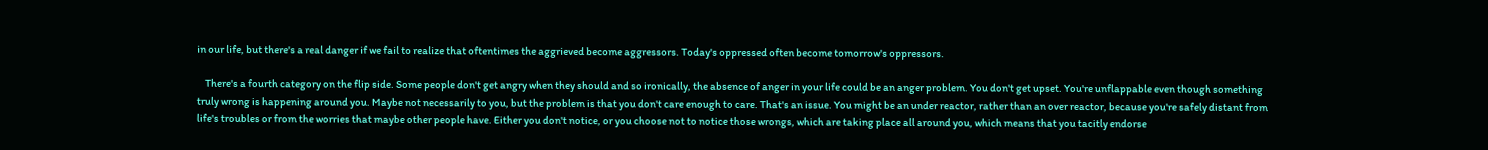in our life, but there's a real danger if we fail to realize that oftentimes the aggrieved become aggressors. Today's oppressed often become tomorrow's oppressors.

    There's a fourth category on the flip side. Some people don't get angry when they should and so ironically, the absence of anger in your life could be an anger problem. You don't get upset. You're unflappable even though something truly wrong is happening around you. Maybe not necessarily to you, but the problem is that you don't care enough to care. That's an issue. You might be an under reactor, rather than an over reactor, because you're safely distant from life's troubles or from the worries that maybe other people have. Either you don't notice, or you choose not to notice those wrongs, which are taking place all around you, which means that you tacitly endorse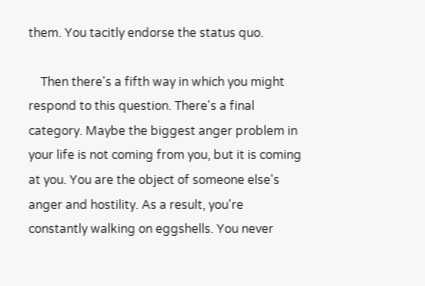them. You tacitly endorse the status quo.

    Then there's a fifth way in which you might respond to this question. There's a final category. Maybe the biggest anger problem in your life is not coming from you, but it is coming at you. You are the object of someone else's anger and hostility. As a result, you're constantly walking on eggshells. You never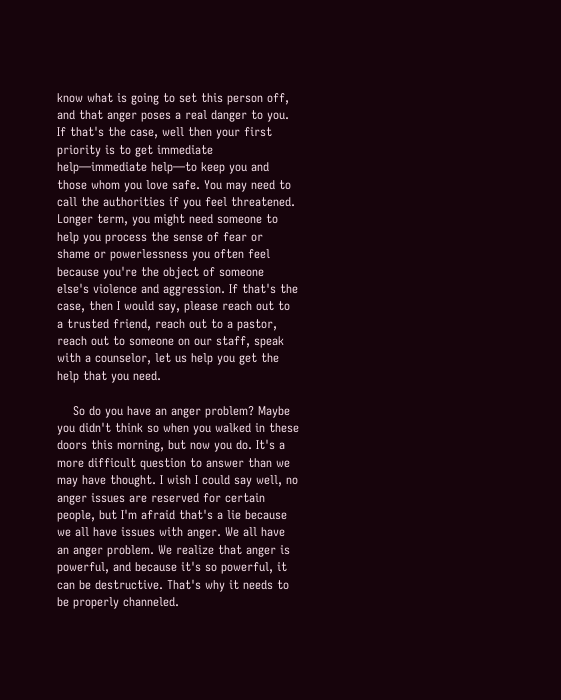know what is going to set this person off, and that anger poses a real danger to you. If that's the case, well then your first priority is to get immediate help—immediate help—to keep you and those whom you love safe. You may need to call the authorities if you feel threatened. Longer term, you might need someone to help you process the sense of fear or shame or powerlessness you often feel because you're the object of someone else's violence and aggression. If that's the case, then I would say, please reach out to a trusted friend, reach out to a pastor, reach out to someone on our staff, speak with a counselor, let us help you get the help that you need.

    So do you have an anger problem? Maybe you didn't think so when you walked in these doors this morning, but now you do. It's a more difficult question to answer than we may have thought. I wish I could say well, no anger issues are reserved for certain people, but I'm afraid that's a lie because we all have issues with anger. We all have an anger problem. We realize that anger is powerful, and because it's so powerful, it can be destructive. That's why it needs to be properly channeled.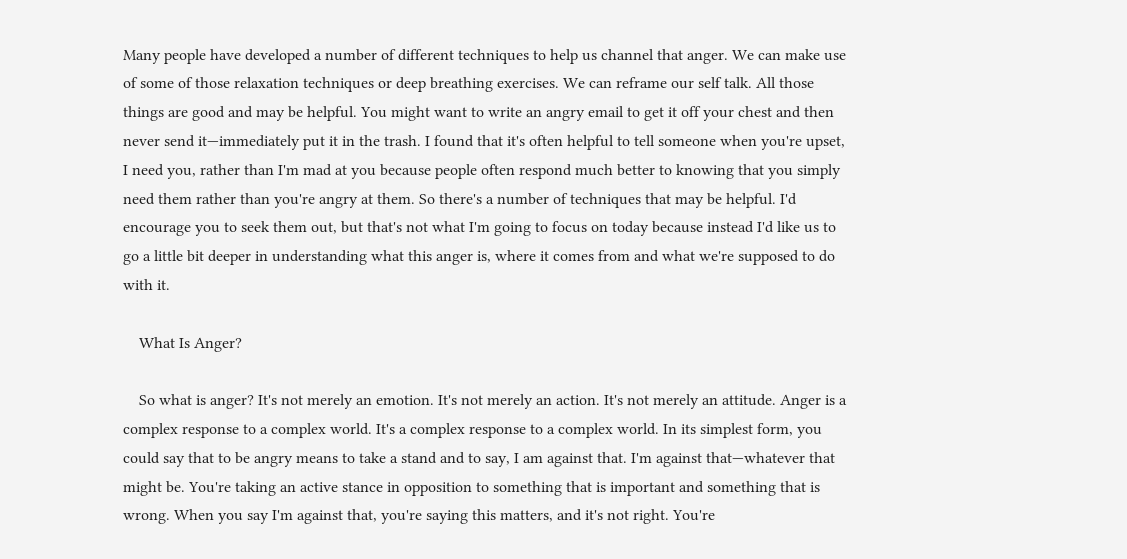Many people have developed a number of different techniques to help us channel that anger. We can make use of some of those relaxation techniques or deep breathing exercises. We can reframe our self talk. All those things are good and may be helpful. You might want to write an angry email to get it off your chest and then never send it—immediately put it in the trash. I found that it's often helpful to tell someone when you're upset, I need you, rather than I'm mad at you because people often respond much better to knowing that you simply need them rather than you're angry at them. So there's a number of techniques that may be helpful. I'd encourage you to seek them out, but that's not what I'm going to focus on today because instead I'd like us to go a little bit deeper in understanding what this anger is, where it comes from and what we're supposed to do with it.

    What Is Anger?

    So what is anger? It's not merely an emotion. It's not merely an action. It's not merely an attitude. Anger is a complex response to a complex world. It's a complex response to a complex world. In its simplest form, you could say that to be angry means to take a stand and to say, I am against that. I'm against that—whatever that might be. You're taking an active stance in opposition to something that is important and something that is wrong. When you say I'm against that, you're saying this matters, and it's not right. You're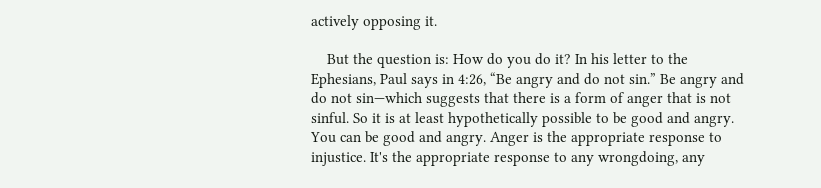actively opposing it.

    But the question is: How do you do it? In his letter to the Ephesians, Paul says in 4:26, “Be angry and do not sin.” Be angry and do not sin—which suggests that there is a form of anger that is not sinful. So it is at least hypothetically possible to be good and angry. You can be good and angry. Anger is the appropriate response to injustice. It's the appropriate response to any wrongdoing, any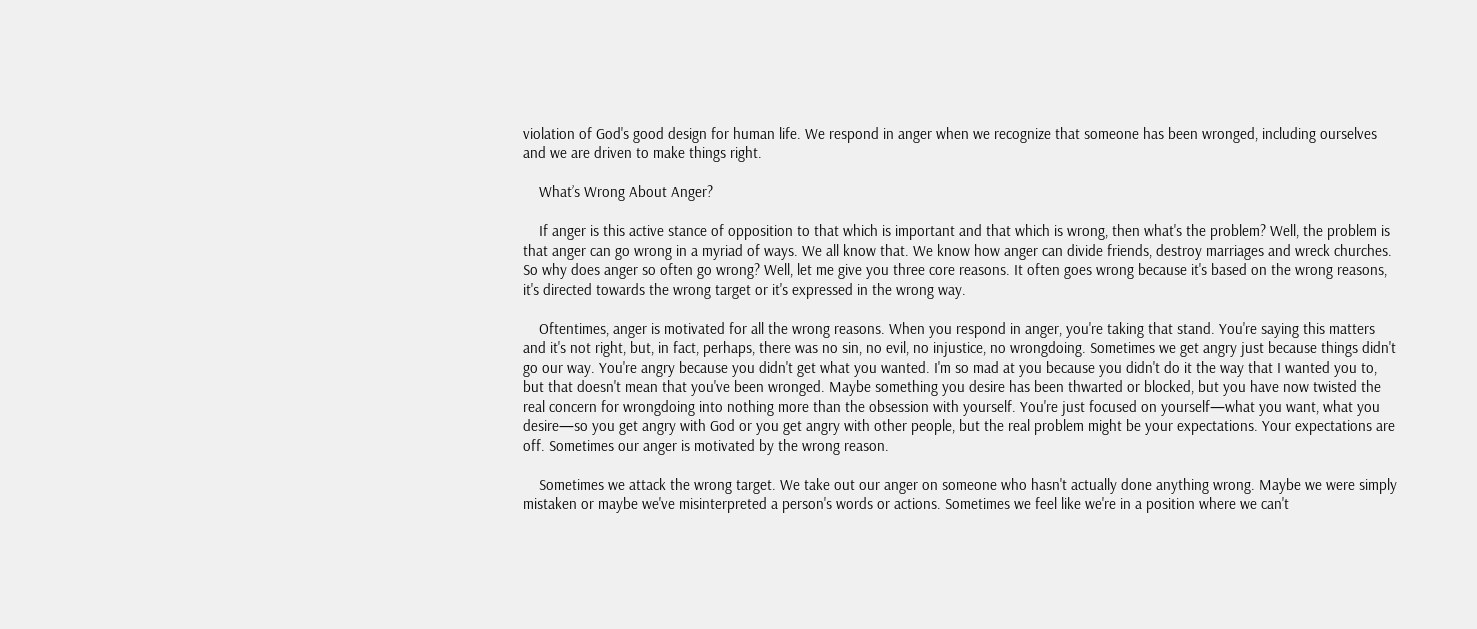violation of God's good design for human life. We respond in anger when we recognize that someone has been wronged, including ourselves and we are driven to make things right.

    What’s Wrong About Anger?

    If anger is this active stance of opposition to that which is important and that which is wrong, then what's the problem? Well, the problem is that anger can go wrong in a myriad of ways. We all know that. We know how anger can divide friends, destroy marriages and wreck churches. So why does anger so often go wrong? Well, let me give you three core reasons. It often goes wrong because it's based on the wrong reasons, it's directed towards the wrong target or it's expressed in the wrong way.

    Oftentimes, anger is motivated for all the wrong reasons. When you respond in anger, you're taking that stand. You're saying this matters and it's not right, but, in fact, perhaps, there was no sin, no evil, no injustice, no wrongdoing. Sometimes we get angry just because things didn't go our way. You're angry because you didn't get what you wanted. I'm so mad at you because you didn't do it the way that I wanted you to, but that doesn't mean that you've been wronged. Maybe something you desire has been thwarted or blocked, but you have now twisted the real concern for wrongdoing into nothing more than the obsession with yourself. You're just focused on yourself—what you want, what you desire—so you get angry with God or you get angry with other people, but the real problem might be your expectations. Your expectations are off. Sometimes our anger is motivated by the wrong reason.

    Sometimes we attack the wrong target. We take out our anger on someone who hasn't actually done anything wrong. Maybe we were simply mistaken or maybe we've misinterpreted a person's words or actions. Sometimes we feel like we're in a position where we can't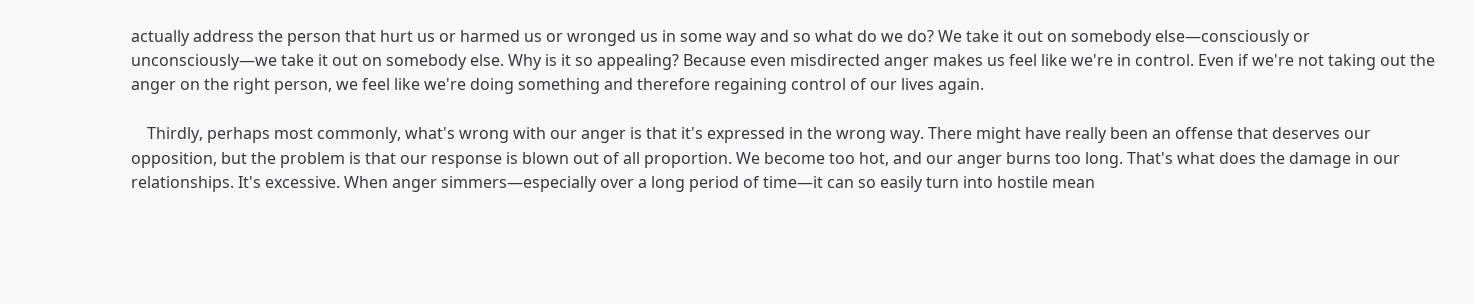actually address the person that hurt us or harmed us or wronged us in some way and so what do we do? We take it out on somebody else—consciously or unconsciously—we take it out on somebody else. Why is it so appealing? Because even misdirected anger makes us feel like we're in control. Even if we're not taking out the anger on the right person, we feel like we're doing something and therefore regaining control of our lives again.

    Thirdly, perhaps most commonly, what's wrong with our anger is that it's expressed in the wrong way. There might have really been an offense that deserves our opposition, but the problem is that our response is blown out of all proportion. We become too hot, and our anger burns too long. That's what does the damage in our relationships. It's excessive. When anger simmers—especially over a long period of time—it can so easily turn into hostile mean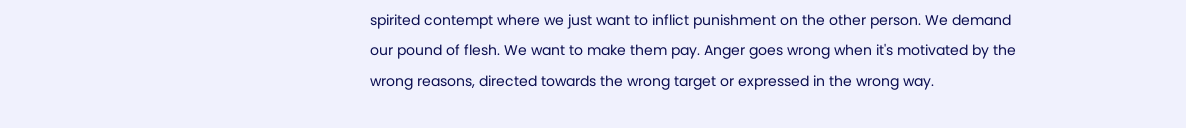spirited contempt where we just want to inflict punishment on the other person. We demand our pound of flesh. We want to make them pay. Anger goes wrong when it's motivated by the wrong reasons, directed towards the wrong target or expressed in the wrong way.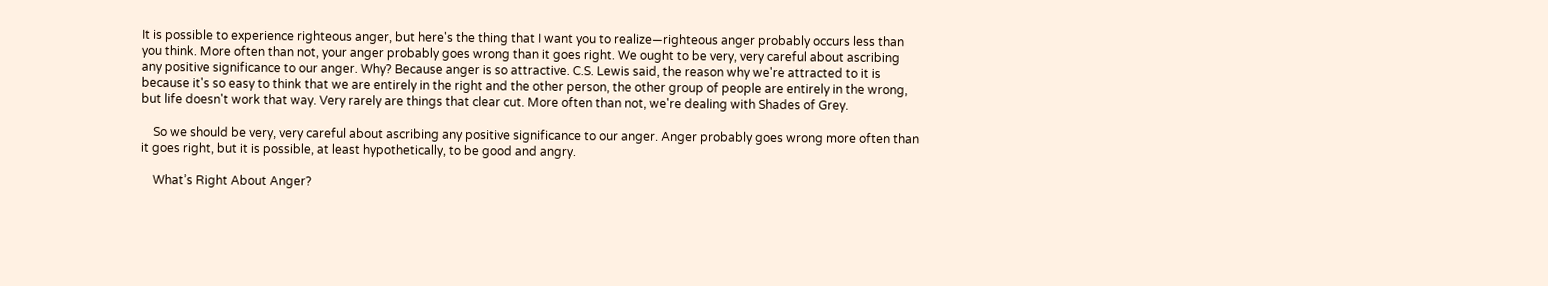It is possible to experience righteous anger, but here's the thing that I want you to realize—righteous anger probably occurs less than you think. More often than not, your anger probably goes wrong than it goes right. We ought to be very, very careful about ascribing any positive significance to our anger. Why? Because anger is so attractive. C.S. Lewis said, the reason why we're attracted to it is because it's so easy to think that we are entirely in the right and the other person, the other group of people are entirely in the wrong, but life doesn't work that way. Very rarely are things that clear cut. More often than not, we're dealing with Shades of Grey.

    So we should be very, very careful about ascribing any positive significance to our anger. Anger probably goes wrong more often than it goes right, but it is possible, at least hypothetically, to be good and angry.

    What’s Right About Anger?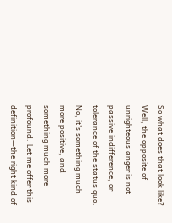So what does that look like? Well, the opposite of unrighteous anger is not passive indifference, or tolerance of the status quo. No, it's something much more positive, and something much more profound. Let me offer this definition—the right kind of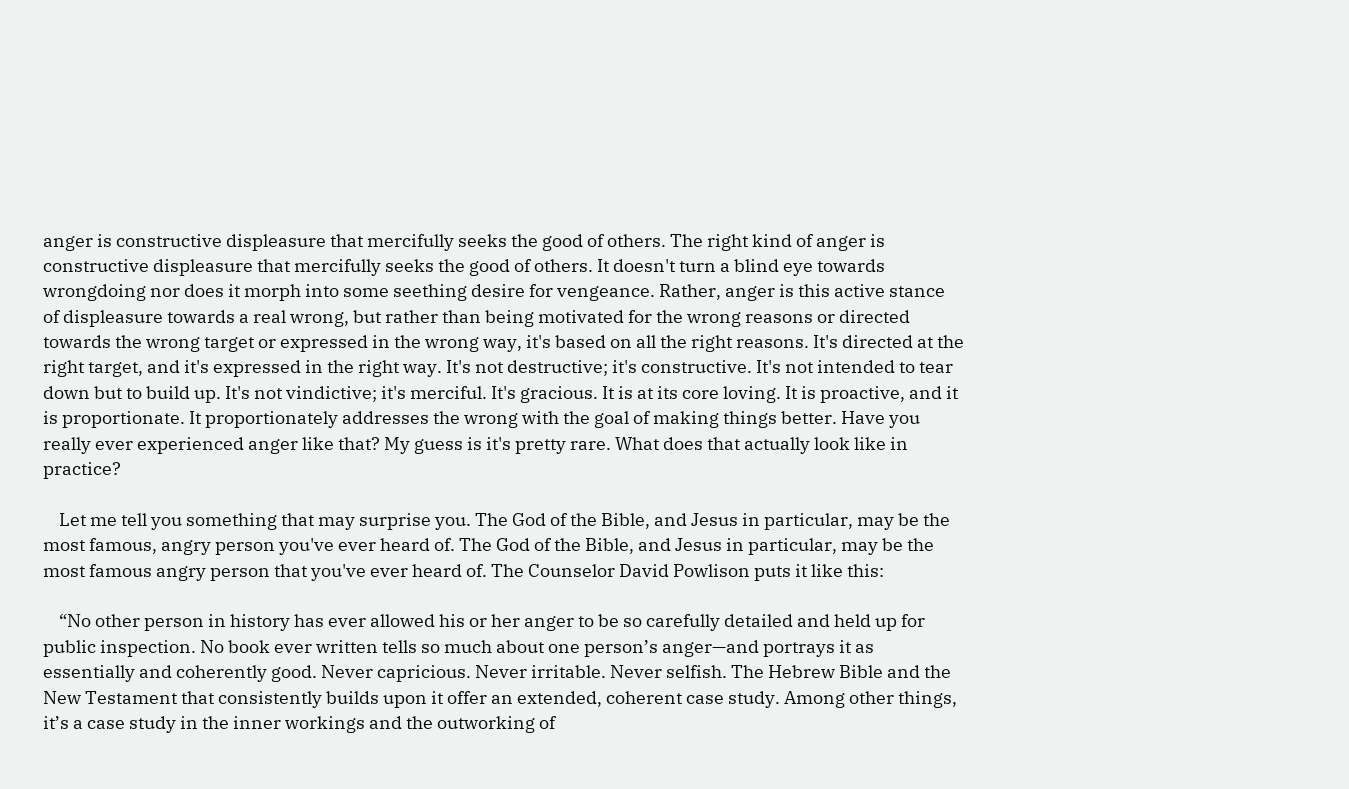anger is constructive displeasure that mercifully seeks the good of others. The right kind of anger is constructive displeasure that mercifully seeks the good of others. It doesn't turn a blind eye towards wrongdoing nor does it morph into some seething desire for vengeance. Rather, anger is this active stance of displeasure towards a real wrong, but rather than being motivated for the wrong reasons or directed towards the wrong target or expressed in the wrong way, it's based on all the right reasons. It's directed at the right target, and it's expressed in the right way. It's not destructive; it's constructive. It's not intended to tear down but to build up. It's not vindictive; it's merciful. It's gracious. It is at its core loving. It is proactive, and it is proportionate. It proportionately addresses the wrong with the goal of making things better. Have you really ever experienced anger like that? My guess is it's pretty rare. What does that actually look like in practice?

    Let me tell you something that may surprise you. The God of the Bible, and Jesus in particular, may be the most famous, angry person you've ever heard of. The God of the Bible, and Jesus in particular, may be the most famous angry person that you've ever heard of. The Counselor David Powlison puts it like this:

    “No other person in history has ever allowed his or her anger to be so carefully detailed and held up for public inspection. No book ever written tells so much about one person’s anger—and portrays it as essentially and coherently good. Never capricious. Never irritable. Never selfish. The Hebrew Bible and the New Testament that consistently builds upon it offer an extended, coherent case study. Among other things, it’s a case study in the inner workings and the outworking of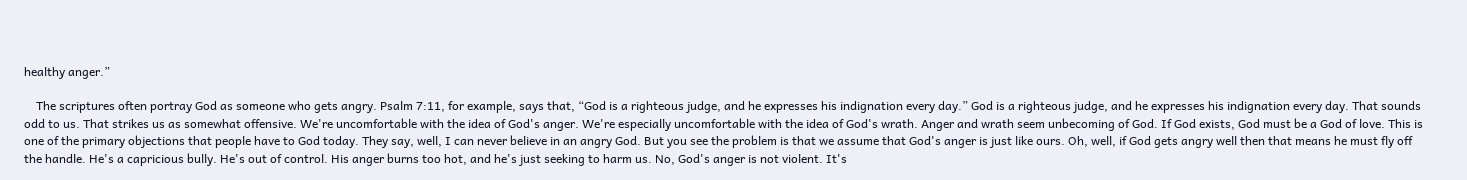healthy anger.”

    The scriptures often portray God as someone who gets angry. Psalm 7:11, for example, says that, “God is a righteous judge, and he expresses his indignation every day.” God is a righteous judge, and he expresses his indignation every day. That sounds odd to us. That strikes us as somewhat offensive. We're uncomfortable with the idea of God's anger. We're especially uncomfortable with the idea of God's wrath. Anger and wrath seem unbecoming of God. If God exists, God must be a God of love. This is one of the primary objections that people have to God today. They say, well, I can never believe in an angry God. But you see the problem is that we assume that God's anger is just like ours. Oh, well, if God gets angry well then that means he must fly off the handle. He's a capricious bully. He's out of control. His anger burns too hot, and he's just seeking to harm us. No, God's anger is not violent. It's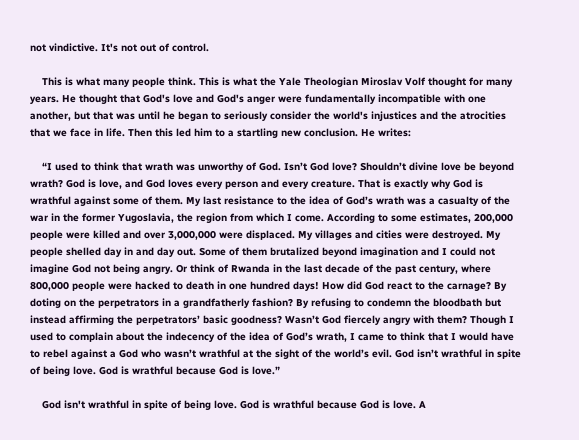not vindictive. It's not out of control.

    This is what many people think. This is what the Yale Theologian Miroslav Volf thought for many years. He thought that God's love and God's anger were fundamentally incompatible with one another, but that was until he began to seriously consider the world's injustices and the atrocities that we face in life. Then this led him to a startling new conclusion. He writes:

    “I used to think that wrath was unworthy of God. Isn’t God love? Shouldn’t divine love be beyond wrath? God is love, and God loves every person and every creature. That is exactly why God is wrathful against some of them. My last resistance to the idea of God’s wrath was a casualty of the war in the former Yugoslavia, the region from which I come. According to some estimates, 200,000 people were killed and over 3,000,000 were displaced. My villages and cities were destroyed. My people shelled day in and day out. Some of them brutalized beyond imagination and I could not imagine God not being angry. Or think of Rwanda in the last decade of the past century, where 800,000 people were hacked to death in one hundred days! How did God react to the carnage? By doting on the perpetrators in a grandfatherly fashion? By refusing to condemn the bloodbath but instead affirming the perpetrators’ basic goodness? Wasn’t God fiercely angry with them? Though I used to complain about the indecency of the idea of God’s wrath, I came to think that I would have to rebel against a God who wasn’t wrathful at the sight of the world’s evil. God isn’t wrathful in spite of being love. God is wrathful because God is love.”

    God isn't wrathful in spite of being love. God is wrathful because God is love. A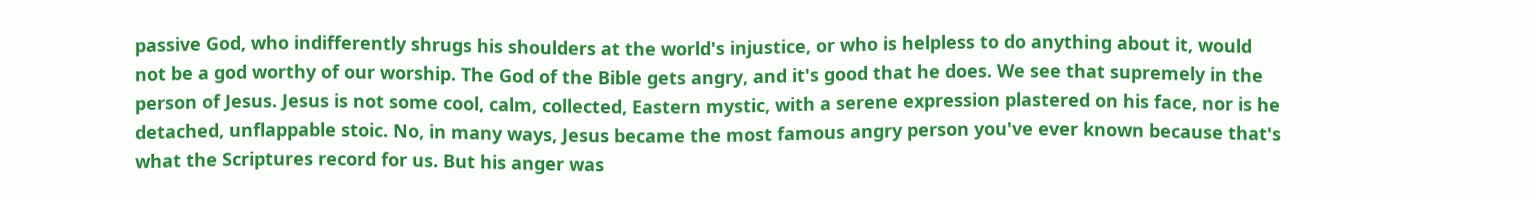passive God, who indifferently shrugs his shoulders at the world's injustice, or who is helpless to do anything about it, would not be a god worthy of our worship. The God of the Bible gets angry, and it's good that he does. We see that supremely in the person of Jesus. Jesus is not some cool, calm, collected, Eastern mystic, with a serene expression plastered on his face, nor is he detached, unflappable stoic. No, in many ways, Jesus became the most famous angry person you've ever known because that's what the Scriptures record for us. But his anger was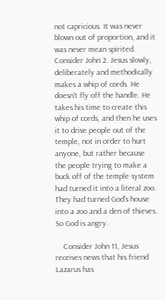not capricious. It was never blown out of proportion, and it was never mean spirited. Consider John 2. Jesus slowly, deliberately and methodically makes a whip of cords. He doesn't fly off the handle. He takes his time to create this whip of cords, and then he uses it to drive people out of the temple, not in order to hurt anyone, but rather because the people trying to make a buck off of the temple system had turned it into a literal zoo. They had turned God's house into a zoo and a den of thieves. So God is angry.

    Consider John 11, Jesus receives news that his friend Lazarus has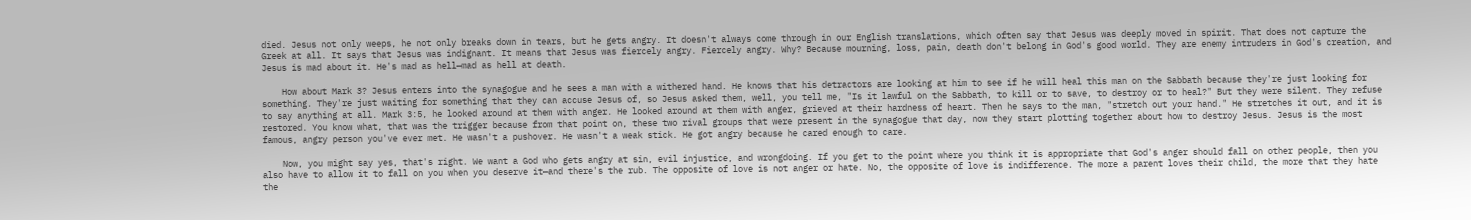died. Jesus not only weeps, he not only breaks down in tears, but he gets angry. It doesn't always come through in our English translations, which often say that Jesus was deeply moved in spirit. That does not capture the Greek at all. It says that Jesus was indignant. It means that Jesus was fiercely angry. Fiercely angry. Why? Because mourning, loss, pain, death don't belong in God's good world. They are enemy intruders in God's creation, and Jesus is mad about it. He's mad as hell—mad as hell at death.

    How about Mark 3? Jesus enters into the synagogue and he sees a man with a withered hand. He knows that his detractors are looking at him to see if he will heal this man on the Sabbath because they're just looking for something. They're just waiting for something that they can accuse Jesus of, so Jesus asked them, well, you tell me, "Is it lawful on the Sabbath, to kill or to save, to destroy or to heal?" But they were silent. They refuse to say anything at all. Mark 3:5, he looked around at them with anger. He looked around at them with anger, grieved at their hardness of heart. Then he says to the man, "stretch out your hand." He stretches it out, and it is restored. You know what, that was the trigger because from that point on, these two rival groups that were present in the synagogue that day, now they start plotting together about how to destroy Jesus. Jesus is the most famous, angry person you've ever met. He wasn't a pushover. He wasn't a weak stick. He got angry because he cared enough to care.

    Now, you might say yes, that's right. We want a God who gets angry at sin, evil injustice, and wrongdoing. If you get to the point where you think it is appropriate that God's anger should fall on other people, then you also have to allow it to fall on you when you deserve it—and there's the rub. The opposite of love is not anger or hate. No, the opposite of love is indifference. The more a parent loves their child, the more that they hate the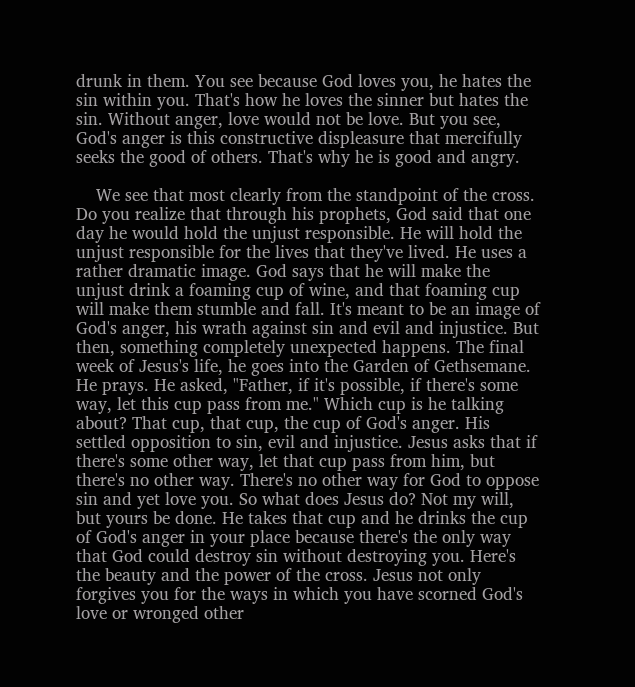drunk in them. You see because God loves you, he hates the sin within you. That's how he loves the sinner but hates the sin. Without anger, love would not be love. But you see, God's anger is this constructive displeasure that mercifully seeks the good of others. That's why he is good and angry.

    We see that most clearly from the standpoint of the cross. Do you realize that through his prophets, God said that one day he would hold the unjust responsible. He will hold the unjust responsible for the lives that they've lived. He uses a rather dramatic image. God says that he will make the unjust drink a foaming cup of wine, and that foaming cup will make them stumble and fall. It's meant to be an image of God's anger, his wrath against sin and evil and injustice. But then, something completely unexpected happens. The final week of Jesus's life, he goes into the Garden of Gethsemane. He prays. He asked, "Father, if it's possible, if there's some way, let this cup pass from me." Which cup is he talking about? That cup, that cup, the cup of God's anger. His settled opposition to sin, evil and injustice. Jesus asks that if there's some other way, let that cup pass from him, but there's no other way. There's no other way for God to oppose sin and yet love you. So what does Jesus do? Not my will, but yours be done. He takes that cup and he drinks the cup of God's anger in your place because there's the only way that God could destroy sin without destroying you. Here's the beauty and the power of the cross. Jesus not only forgives you for the ways in which you have scorned God's love or wronged other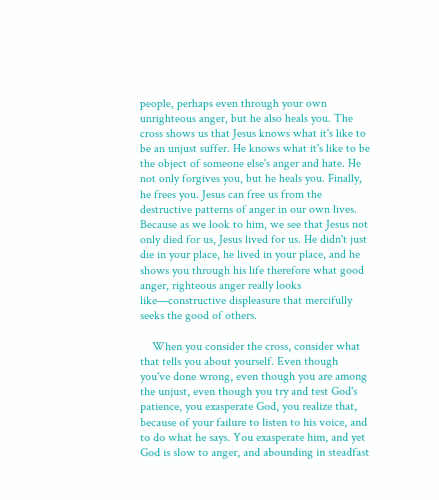people, perhaps even through your own unrighteous anger, but he also heals you. The cross shows us that Jesus knows what it's like to be an unjust suffer. He knows what it's like to be the object of someone else's anger and hate. He not only forgives you, but he heals you. Finally, he frees you. Jesus can free us from the destructive patterns of anger in our own lives. Because as we look to him, we see that Jesus not only died for us, Jesus lived for us. He didn't just die in your place, he lived in your place, and he shows you through his life therefore what good anger, righteous anger really looks like—constructive displeasure that mercifully seeks the good of others.

    When you consider the cross, consider what that tells you about yourself. Even though you've done wrong, even though you are among the unjust, even though you try and test God's patience, you exasperate God, you realize that, because of your failure to listen to his voice, and to do what he says. You exasperate him, and yet God is slow to anger, and abounding in steadfast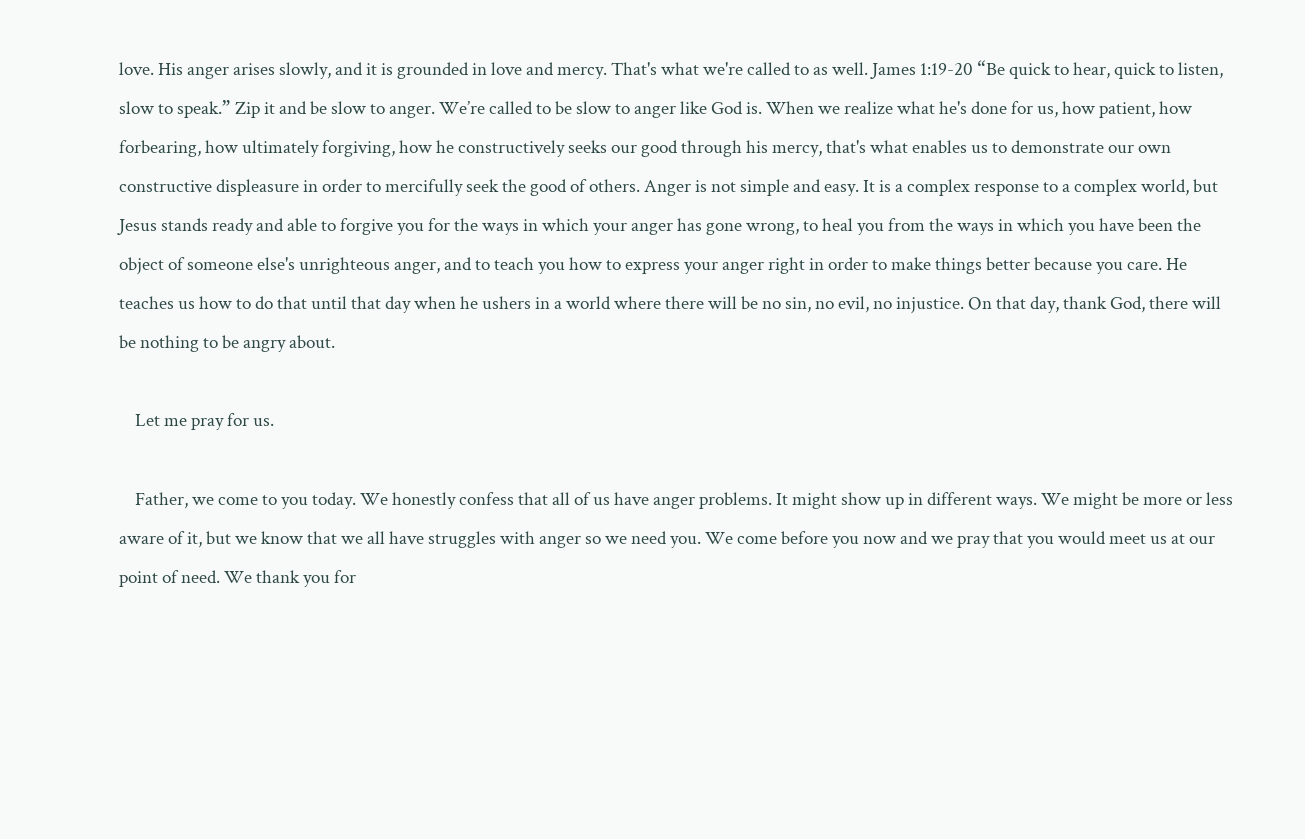love. His anger arises slowly, and it is grounded in love and mercy. That's what we're called to as well. James 1:19-20 “Be quick to hear, quick to listen, slow to speak.” Zip it and be slow to anger. We’re called to be slow to anger like God is. When we realize what he's done for us, how patient, how forbearing, how ultimately forgiving, how he constructively seeks our good through his mercy, that's what enables us to demonstrate our own constructive displeasure in order to mercifully seek the good of others. Anger is not simple and easy. It is a complex response to a complex world, but Jesus stands ready and able to forgive you for the ways in which your anger has gone wrong, to heal you from the ways in which you have been the object of someone else's unrighteous anger, and to teach you how to express your anger right in order to make things better because you care. He teaches us how to do that until that day when he ushers in a world where there will be no sin, no evil, no injustice. On that day, thank God, there will be nothing to be angry about.

    Let me pray for us.

    Father, we come to you today. We honestly confess that all of us have anger problems. It might show up in different ways. We might be more or less aware of it, but we know that we all have struggles with anger so we need you. We come before you now and we pray that you would meet us at our point of need. We thank you for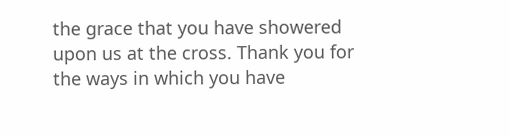the grace that you have showered upon us at the cross. Thank you for the ways in which you have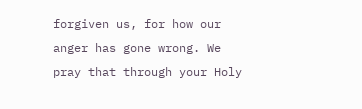forgiven us, for how our anger has gone wrong. We pray that through your Holy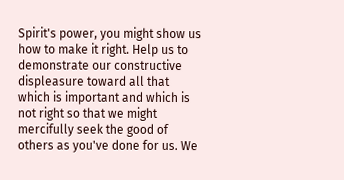Spirit's power, you might show us how to make it right. Help us to demonstrate our constructive displeasure toward all that which is important and which is not right so that we might mercifully seek the good of others as you've done for us. We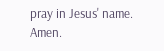pray in Jesus' name. Amen.